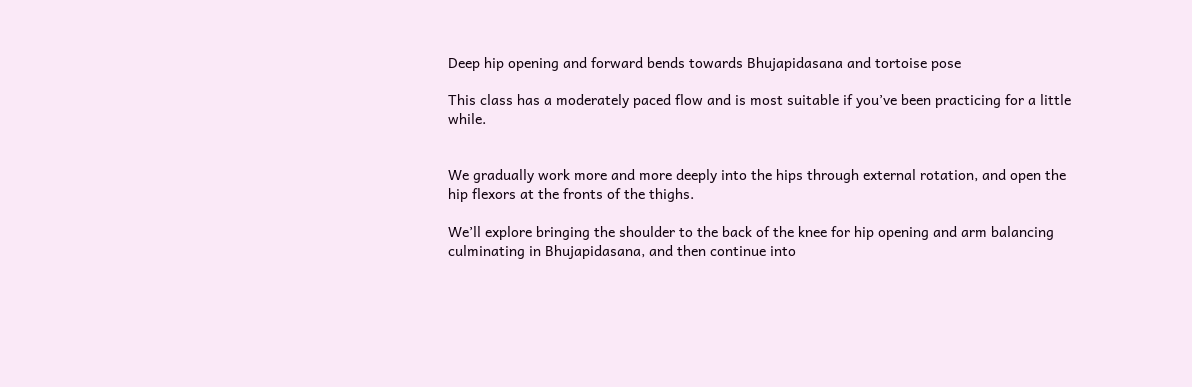Deep hip opening and forward bends towards Bhujapidasana and tortoise pose

This class has a moderately paced flow and is most suitable if you’ve been practicing for a little while.


We gradually work more and more deeply into the hips through external rotation, and open the hip flexors at the fronts of the thighs.

We’ll explore bringing the shoulder to the back of the knee for hip opening and arm balancing culminating in Bhujapidasana, and then continue into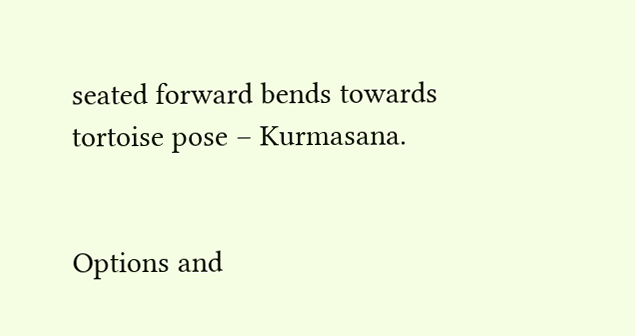seated forward bends towards tortoise pose – Kurmasana.


Options and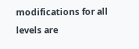modifications for all levels are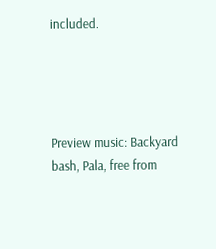included.




Preview music: Backyard bash, Pala, free from